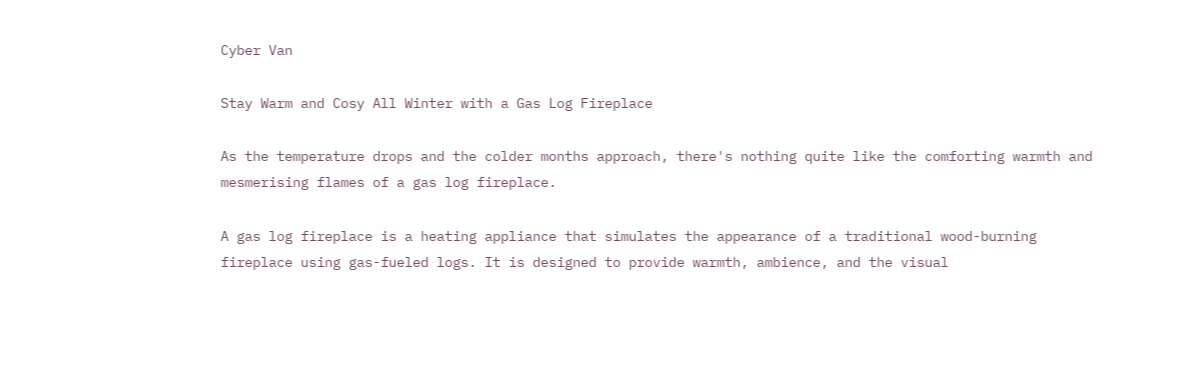Cyber Van

Stay Warm and Cosy All Winter with a Gas Log Fireplace

As the temperature drops and the colder months approach, there's nothing quite like the comforting warmth and mesmerising flames of a gas log fireplace.

A gas log fireplace is a heating appliance that simulates the appearance of a traditional wood-burning fireplace using gas-fueled logs. It is designed to provide warmth, ambience, and the visual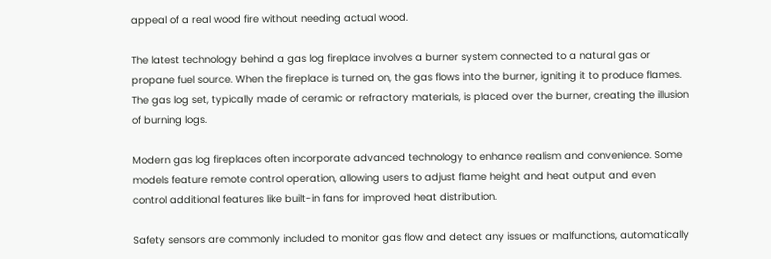appeal of a real wood fire without needing actual wood.

The latest technology behind a gas log fireplace involves a burner system connected to a natural gas or propane fuel source. When the fireplace is turned on, the gas flows into the burner, igniting it to produce flames. The gas log set, typically made of ceramic or refractory materials, is placed over the burner, creating the illusion of burning logs.

Modern gas log fireplaces often incorporate advanced technology to enhance realism and convenience. Some models feature remote control operation, allowing users to adjust flame height and heat output and even control additional features like built-in fans for improved heat distribution.

Safety sensors are commonly included to monitor gas flow and detect any issues or malfunctions, automatically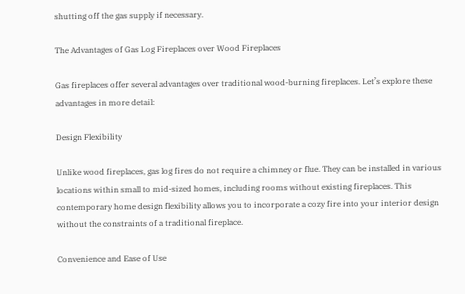shutting off the gas supply if necessary.

The Advantages of Gas Log Fireplaces over Wood Fireplaces

Gas fireplaces offer several advantages over traditional wood-burning fireplaces. Let’s explore these advantages in more detail:

Design Flexibility

Unlike wood fireplaces, gas log fires do not require a chimney or flue. They can be installed in various locations within small to mid-sized homes, including rooms without existing fireplaces. This contemporary home design flexibility allows you to incorporate a cozy fire into your interior design without the constraints of a traditional fireplace.

Convenience and Ease of Use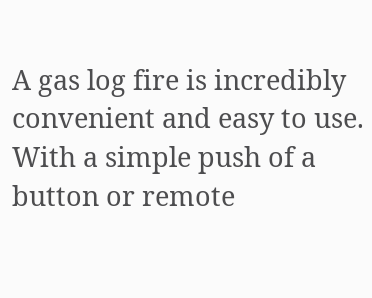A gas log fire is incredibly convenient and easy to use. With a simple push of a button or remote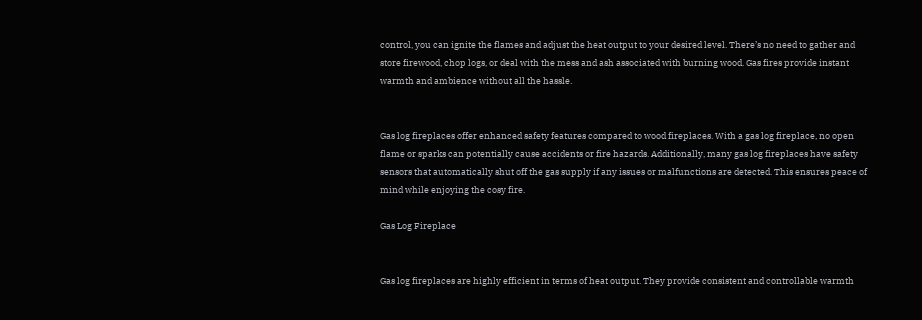control, you can ignite the flames and adjust the heat output to your desired level. There’s no need to gather and store firewood, chop logs, or deal with the mess and ash associated with burning wood. Gas fires provide instant warmth and ambience without all the hassle.


Gas log fireplaces offer enhanced safety features compared to wood fireplaces. With a gas log fireplace, no open flame or sparks can potentially cause accidents or fire hazards. Additionally, many gas log fireplaces have safety sensors that automatically shut off the gas supply if any issues or malfunctions are detected. This ensures peace of mind while enjoying the cosy fire.

Gas Log Fireplace


Gas log fireplaces are highly efficient in terms of heat output. They provide consistent and controllable warmth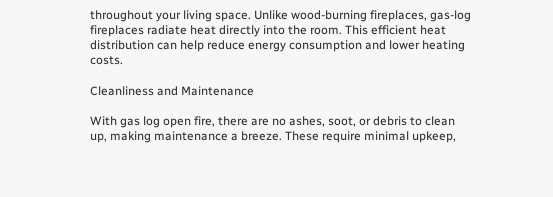throughout your living space. Unlike wood-burning fireplaces, gas-log fireplaces radiate heat directly into the room. This efficient heat distribution can help reduce energy consumption and lower heating costs.

Cleanliness and Maintenance

With gas log open fire, there are no ashes, soot, or debris to clean up, making maintenance a breeze. These require minimal upkeep,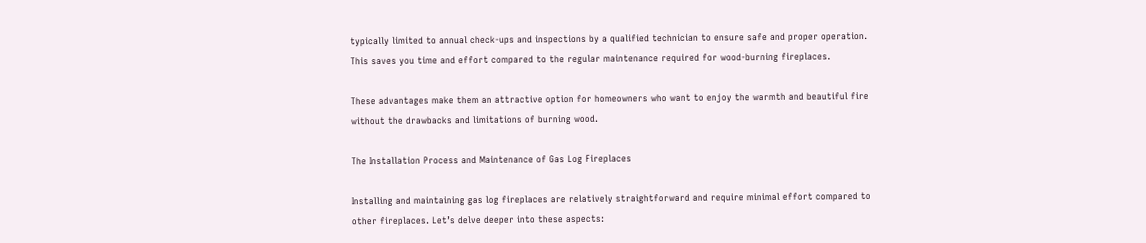typically limited to annual check-ups and inspections by a qualified technician to ensure safe and proper operation. This saves you time and effort compared to the regular maintenance required for wood-burning fireplaces.

These advantages make them an attractive option for homeowners who want to enjoy the warmth and beautiful fire without the drawbacks and limitations of burning wood.

The Installation Process and Maintenance of Gas Log Fireplaces

Installing and maintaining gas log fireplaces are relatively straightforward and require minimal effort compared to other fireplaces. Let’s delve deeper into these aspects: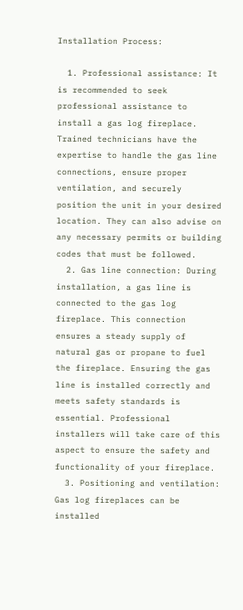Installation Process:

  1. Professional assistance: It is recommended to seek professional assistance to install a gas log fireplace. Trained technicians have the expertise to handle the gas line connections, ensure proper ventilation, and securely position the unit in your desired location. They can also advise on any necessary permits or building codes that must be followed.
  2. Gas line connection: During installation, a gas line is connected to the gas log fireplace. This connection ensures a steady supply of natural gas or propane to fuel the fireplace. Ensuring the gas line is installed correctly and meets safety standards is essential. Professional installers will take care of this aspect to ensure the safety and functionality of your fireplace.
  3. Positioning and ventilation: Gas log fireplaces can be installed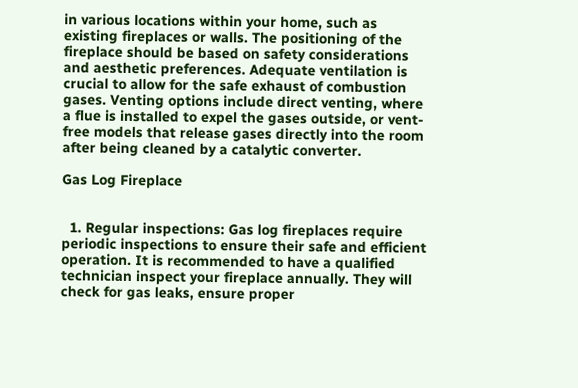in various locations within your home, such as existing fireplaces or walls. The positioning of the fireplace should be based on safety considerations and aesthetic preferences. Adequate ventilation is crucial to allow for the safe exhaust of combustion gases. Venting options include direct venting, where a flue is installed to expel the gases outside, or vent-free models that release gases directly into the room after being cleaned by a catalytic converter.

Gas Log Fireplace


  1. Regular inspections: Gas log fireplaces require periodic inspections to ensure their safe and efficient operation. It is recommended to have a qualified technician inspect your fireplace annually. They will check for gas leaks, ensure proper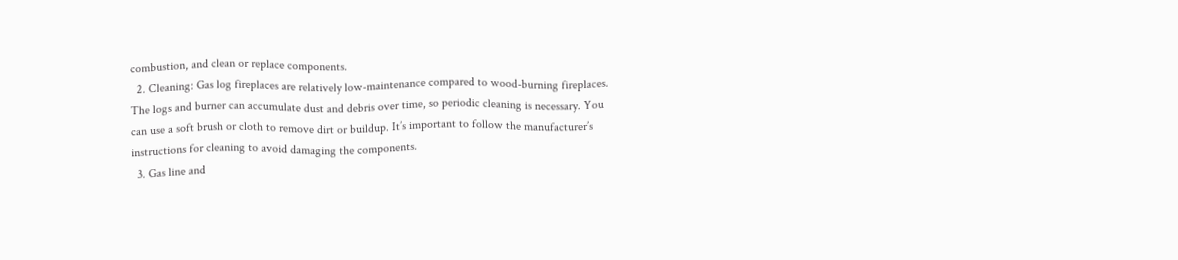combustion, and clean or replace components.
  2. Cleaning: Gas log fireplaces are relatively low-maintenance compared to wood-burning fireplaces. The logs and burner can accumulate dust and debris over time, so periodic cleaning is necessary. You can use a soft brush or cloth to remove dirt or buildup. It’s important to follow the manufacturer’s instructions for cleaning to avoid damaging the components.
  3. Gas line and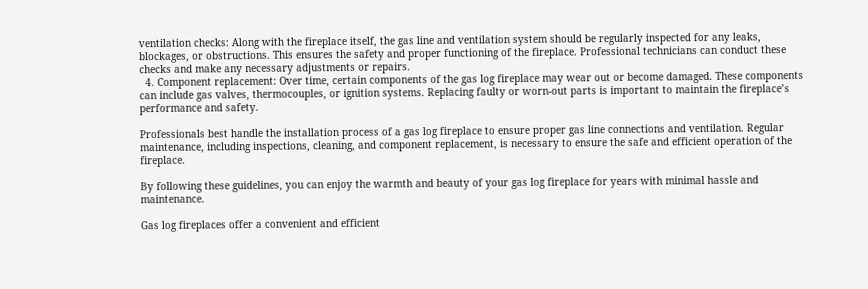ventilation checks: Along with the fireplace itself, the gas line and ventilation system should be regularly inspected for any leaks, blockages, or obstructions. This ensures the safety and proper functioning of the fireplace. Professional technicians can conduct these checks and make any necessary adjustments or repairs.
  4. Component replacement: Over time, certain components of the gas log fireplace may wear out or become damaged. These components can include gas valves, thermocouples, or ignition systems. Replacing faulty or worn-out parts is important to maintain the fireplace’s performance and safety.

Professionals best handle the installation process of a gas log fireplace to ensure proper gas line connections and ventilation. Regular maintenance, including inspections, cleaning, and component replacement, is necessary to ensure the safe and efficient operation of the fireplace.

By following these guidelines, you can enjoy the warmth and beauty of your gas log fireplace for years with minimal hassle and maintenance.

Gas log fireplaces offer a convenient and efficient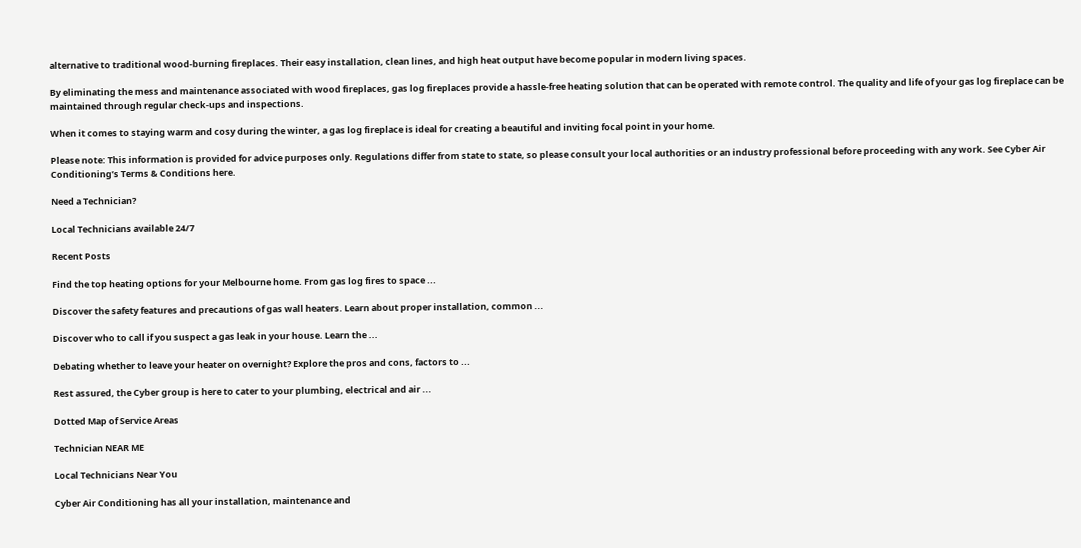alternative to traditional wood-burning fireplaces. Their easy installation, clean lines, and high heat output have become popular in modern living spaces.

By eliminating the mess and maintenance associated with wood fireplaces, gas log fireplaces provide a hassle-free heating solution that can be operated with remote control. The quality and life of your gas log fireplace can be maintained through regular check-ups and inspections.

When it comes to staying warm and cosy during the winter, a gas log fireplace is ideal for creating a beautiful and inviting focal point in your home.

Please note: This information is provided for advice purposes only. Regulations differ from state to state, so please consult your local authorities or an industry professional before proceeding with any work. See Cyber Air Conditioning’s Terms & Conditions here.

Need a Technician?

Local Technicians available 24/7

Recent Posts

Find the top heating options for your Melbourne home. From gas log fires to space ...

Discover the safety features and precautions of gas wall heaters. Learn about proper installation, common ...

Discover who to call if you suspect a gas leak in your house. Learn the ...

Debating whether to leave your heater on overnight? Explore the pros and cons, factors to ...

Rest assured, the Cyber group is here to cater to your plumbing, electrical and air ...

Dotted Map of Service Areas

Technician NEAR ME

Local Technicians Near You

Cyber Air Conditioning has all your installation, maintenance and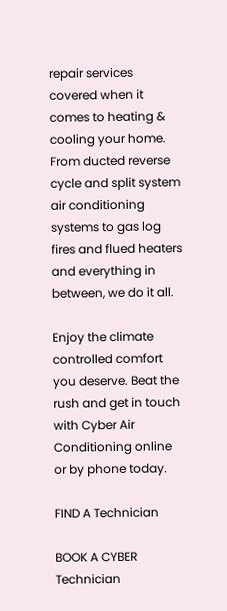repair services covered when it comes to heating & cooling your home. From ducted reverse cycle and split system air conditioning systems to gas log fires and flued heaters and everything in between, we do it all.

Enjoy the climate controlled comfort you deserve. Beat the rush and get in touch with Cyber Air Conditioning online or by phone today.

FIND A Technician

BOOK A CYBER Technician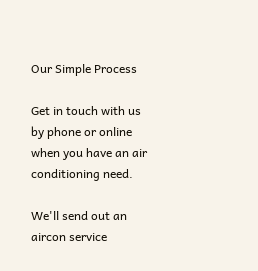Our Simple Process

Get in touch with us by phone or online when you have an air conditioning need.

We'll send out an aircon service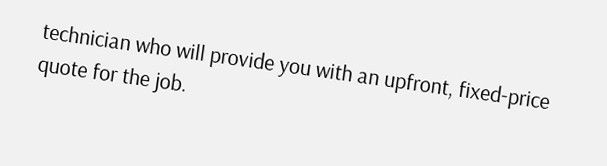technician who will provide you with an upfront, fixed-price quote for the job.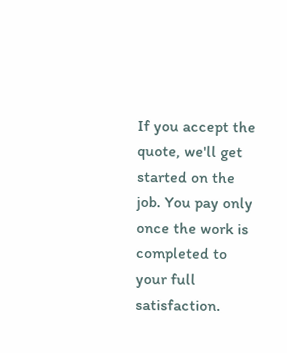If you accept the quote, we'll get started on the job. You pay only once the work is completed to your full satisfaction.